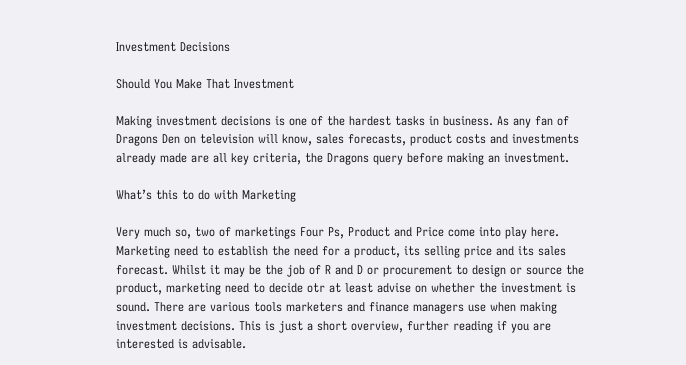Investment Decisions

Should You Make That Investment

Making investment decisions is one of the hardest tasks in business. As any fan of Dragons Den on television will know, sales forecasts, product costs and investments already made are all key criteria, the Dragons query before making an investment.

What’s this to do with Marketing

Very much so, two of marketings Four Ps, Product and Price come into play here. Marketing need to establish the need for a product, its selling price and its sales forecast. Whilst it may be the job of R and D or procurement to design or source the product, marketing need to decide otr at least advise on whether the investment is sound. There are various tools marketers and finance managers use when making investment decisions. This is just a short overview, further reading if you are interested is advisable.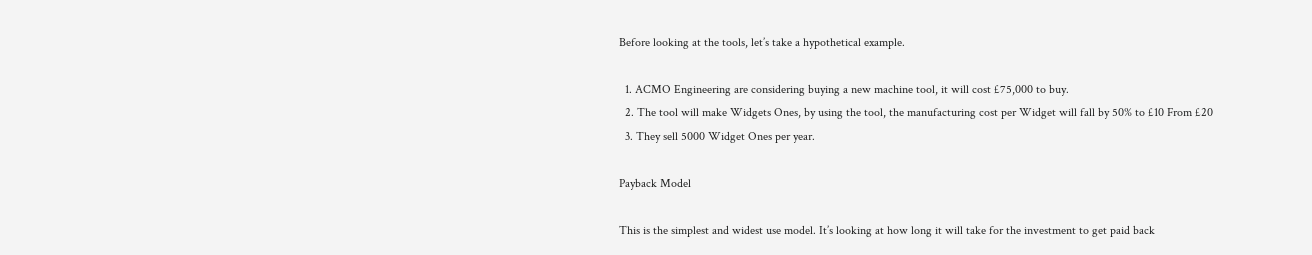Before looking at the tools, let’s take a hypothetical example.

  1. ACMO Engineering are considering buying a new machine tool, it will cost £75,000 to buy.
  2. The tool will make Widgets Ones, by using the tool, the manufacturing cost per Widget will fall by 50% to £10 From £20
  3. They sell 5000 Widget Ones per year.

Payback Model

This is the simplest and widest use model. It’s looking at how long it will take for the investment to get paid back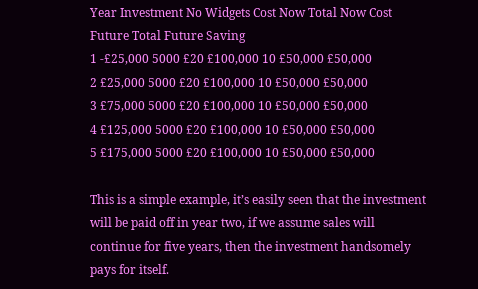Year Investment No Widgets Cost Now Total Now Cost Future Total Future Saving
1 -£25,000 5000 £20 £100,000 10 £50,000 £50,000
2 £25,000 5000 £20 £100,000 10 £50,000 £50,000
3 £75,000 5000 £20 £100,000 10 £50,000 £50,000
4 £125,000 5000 £20 £100,000 10 £50,000 £50,000
5 £175,000 5000 £20 £100,000 10 £50,000 £50,000

This is a simple example, it’s easily seen that the investment will be paid off in year two, if we assume sales will continue for five years, then the investment handsomely pays for itself.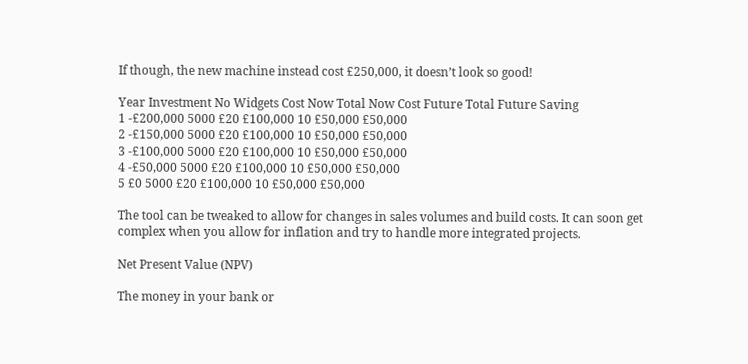If though, the new machine instead cost £250,000, it doesn’t look so good!

Year Investment No Widgets Cost Now Total Now Cost Future Total Future Saving
1 -£200,000 5000 £20 £100,000 10 £50,000 £50,000
2 -£150,000 5000 £20 £100,000 10 £50,000 £50,000
3 -£100,000 5000 £20 £100,000 10 £50,000 £50,000
4 -£50,000 5000 £20 £100,000 10 £50,000 £50,000
5 £0 5000 £20 £100,000 10 £50,000 £50,000

The tool can be tweaked to allow for changes in sales volumes and build costs. It can soon get complex when you allow for inflation and try to handle more integrated projects.

Net Present Value (NPV)

The money in your bank or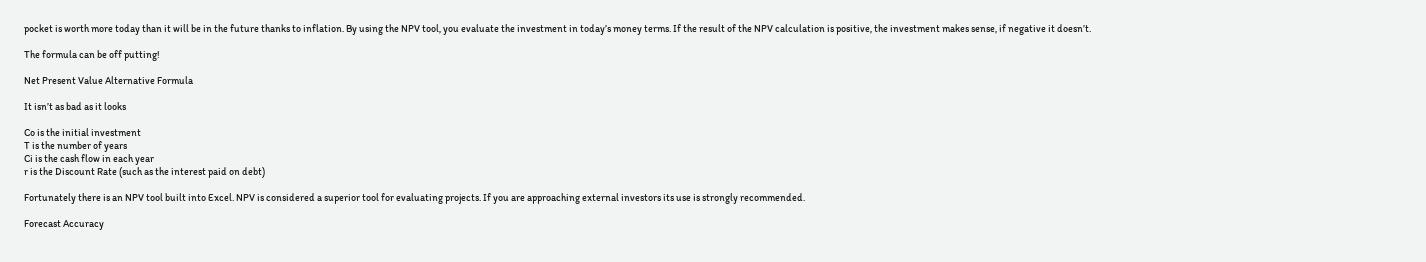pocket is worth more today than it will be in the future thanks to inflation. By using the NPV tool, you evaluate the investment in today’s money terms. If the result of the NPV calculation is positive, the investment makes sense, if negative it doesn’t.

The formula can be off putting!

Net Present Value Alternative Formula

It isn’t as bad as it looks

Co is the initial investment
T is the number of years
Ci is the cash flow in each year
r is the Discount Rate (such as the interest paid on debt)

Fortunately there is an NPV tool built into Excel. NPV is considered a superior tool for evaluating projects. If you are approaching external investors its use is strongly recommended.

Forecast Accuracy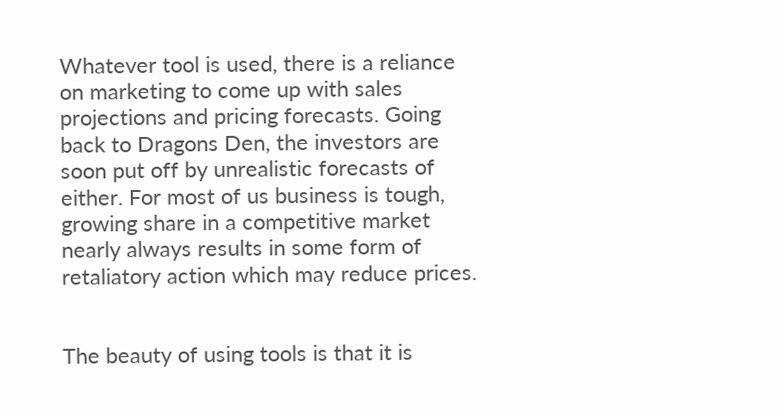Whatever tool is used, there is a reliance on marketing to come up with sales projections and pricing forecasts. Going back to Dragons Den, the investors are soon put off by unrealistic forecasts of either. For most of us business is tough, growing share in a competitive market nearly always results in some form of retaliatory action which may reduce prices.


The beauty of using tools is that it is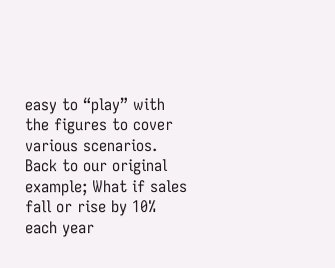easy to “play” with the figures to cover various scenarios. Back to our original example; What if sales fall or rise by 10% each year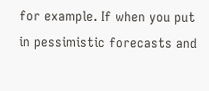for example. If when you put in pessimistic forecasts and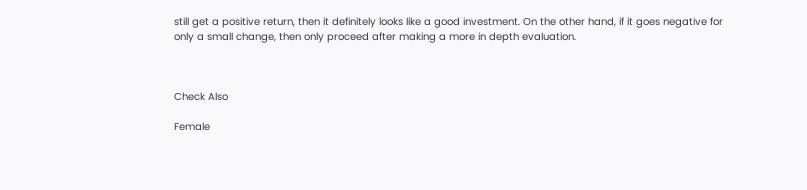still get a positive return, then it definitely looks like a good investment. On the other hand, if it goes negative for only a small change, then only proceed after making a more in depth evaluation.



Check Also

Female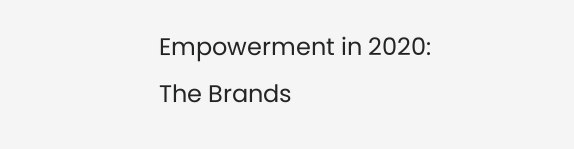Empowerment in 2020: The Brands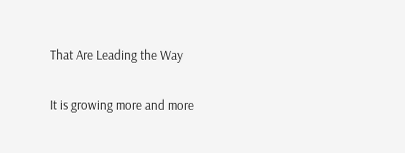That Are Leading the Way

It is growing more and more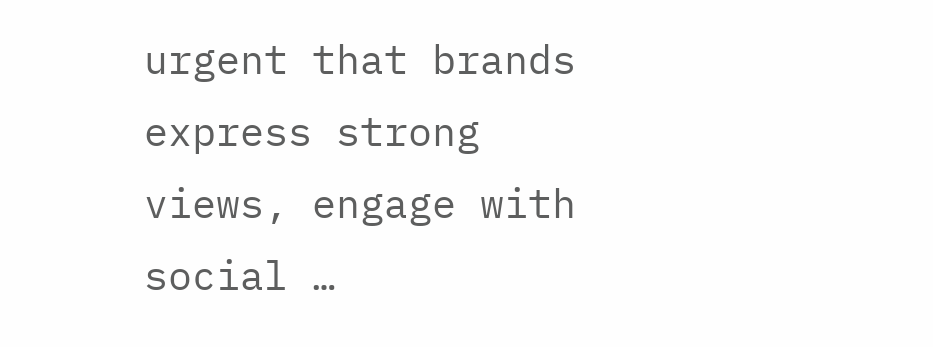urgent that brands express strong views, engage with social …